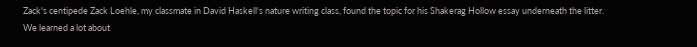Zack's centipede Zack Loehle, my classmate in David Haskell‘s nature writing class, found the topic for his Shakerag Hollow essay underneath the litter. We learned a lot about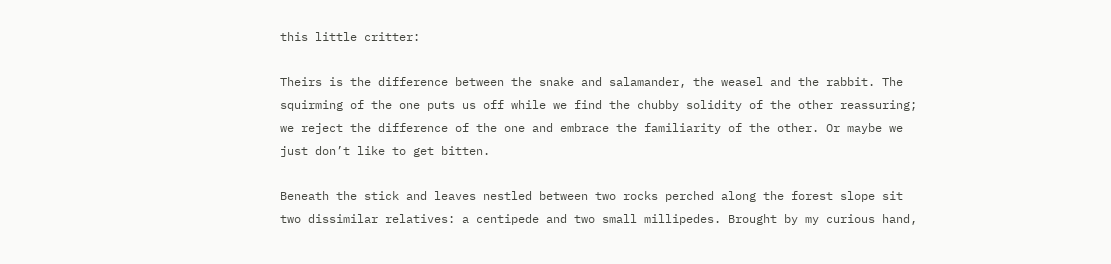this little critter:

Theirs is the difference between the snake and salamander, the weasel and the rabbit. The squirming of the one puts us off while we find the chubby solidity of the other reassuring; we reject the difference of the one and embrace the familiarity of the other. Or maybe we just don’t like to get bitten.

Beneath the stick and leaves nestled between two rocks perched along the forest slope sit two dissimilar relatives: a centipede and two small millipedes. Brought by my curious hand,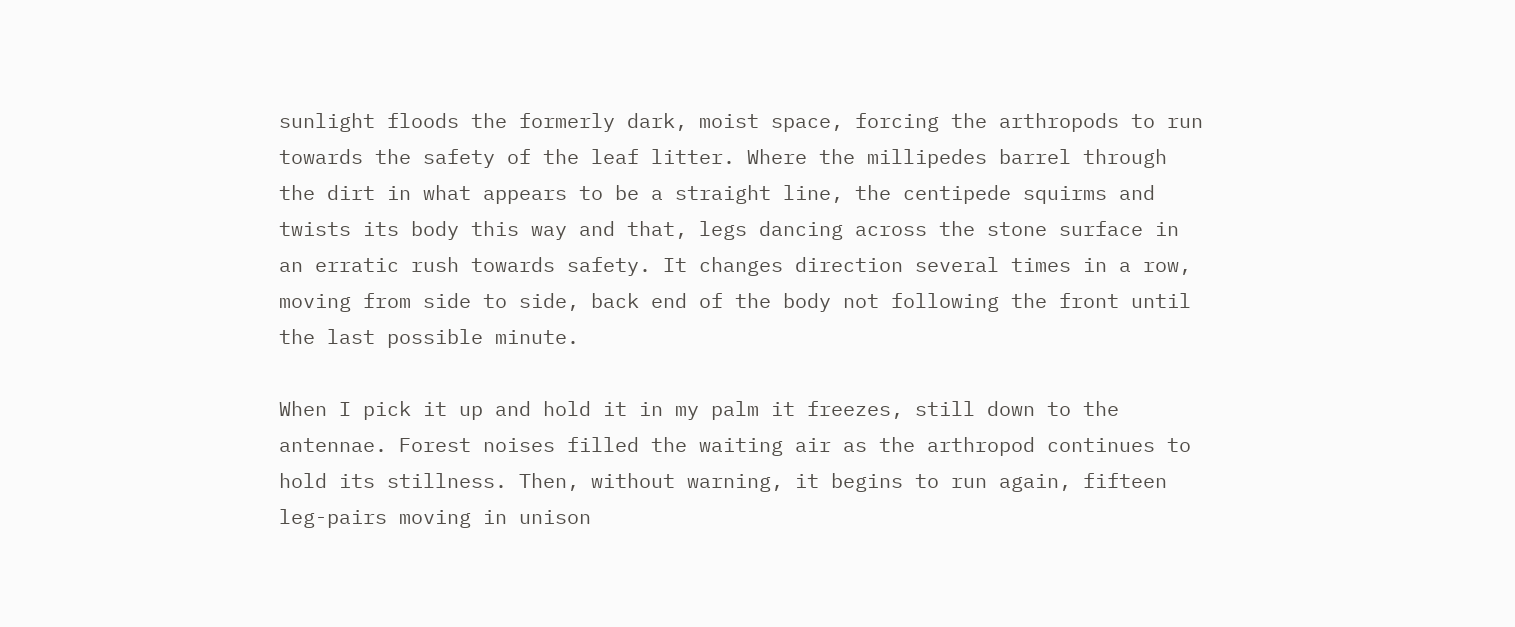sunlight floods the formerly dark, moist space, forcing the arthropods to run towards the safety of the leaf litter. Where the millipedes barrel through the dirt in what appears to be a straight line, the centipede squirms and twists its body this way and that, legs dancing across the stone surface in an erratic rush towards safety. It changes direction several times in a row, moving from side to side, back end of the body not following the front until the last possible minute.

When I pick it up and hold it in my palm it freezes, still down to the antennae. Forest noises filled the waiting air as the arthropod continues to hold its stillness. Then, without warning, it begins to run again, fifteen leg-pairs moving in unison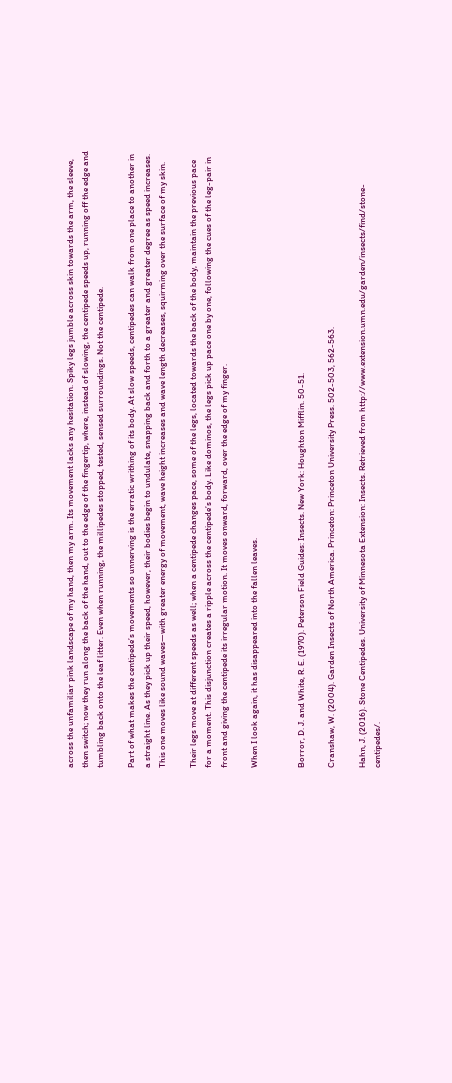across the unfamiliar pink landscape of my hand, then my arm. Its movement lacks any hesitation. Spiky legs jumble across skin towards the arm, the sleeve, then switch; now they run along the back of the hand, out to the edge of the fingertip, where, instead of slowing, the centipede speeds up, running off the edge and tumbling back onto the leaf litter. Even when running, the millipedes stopped, tested, sensed surroundings. Not the centipede.

Part of what makes the centipede’s movements so unnerving is the erratic writhing of its body. At slow speeds, centipedes can walk from one place to another in a straight line. As they pick up their speed, however, their bodies begin to undulate, snapping back and forth to a greater and greater degree as speed increases. This one moves like sound waves—with greater energy of movement, wave height increases and wave length decreases, squirming over the surface of my skin.

Their legs move at different speeds as well; when a centipede changes pace, some of the legs, located towards the back of the body, maintain the previous pace for a moment. This disjunction creates a ripple across the centipede’s body. Like dominos, the legs pick up pace one by one, following the cues of the leg-pair in front and giving the centipede its irregular motion. It moves onward, forward, over the edge of my finger.

When I look again, it has disappeared into the fallen leaves.


Borror, D. J. and White, R. E. (1970). Peterson Field Guides: Insects. New York: Houghton Mifflin. 50-51.

Cranshaw, W. (2004). Garden Insects of North America. Princeton: Princeton University Press. 502-503, 562-563.

Hahn, J. (2016). Stone Centipedes. University of Minnesota Extension: Insects. Retrieved from http://www.extension.umn.edu/garden/insects/find/stone-centipedes/.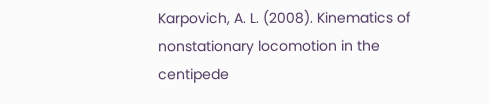Karpovich, A. L. (2008). Kinematics of nonstationary locomotion in the centipede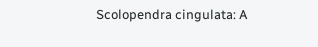Scolopendra cingulata: A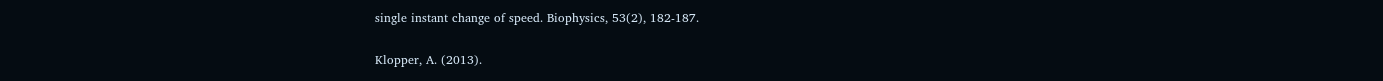single instant change of speed. Biophysics, 53(2), 182-187.

Klopper, A. (2013).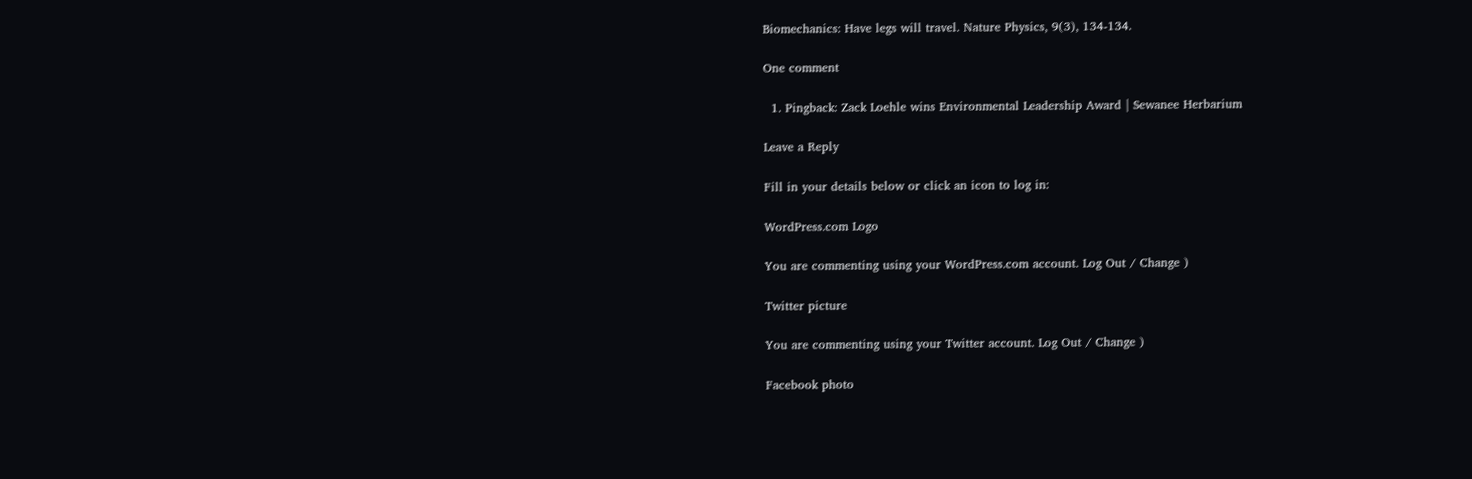Biomechanics: Have legs will travel. Nature Physics, 9(3), 134-134.

One comment

  1. Pingback: Zack Loehle wins Environmental Leadership Award | Sewanee Herbarium

Leave a Reply

Fill in your details below or click an icon to log in:

WordPress.com Logo

You are commenting using your WordPress.com account. Log Out / Change )

Twitter picture

You are commenting using your Twitter account. Log Out / Change )

Facebook photo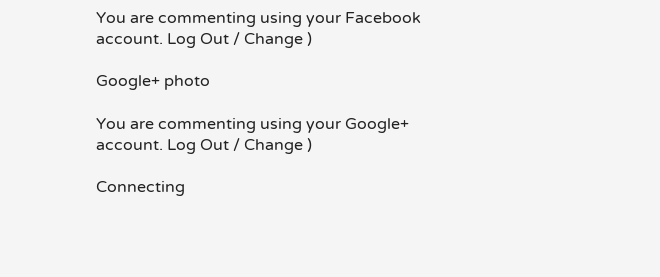You are commenting using your Facebook account. Log Out / Change )

Google+ photo

You are commenting using your Google+ account. Log Out / Change )

Connecting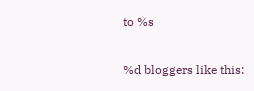to %s

%d bloggers like this: